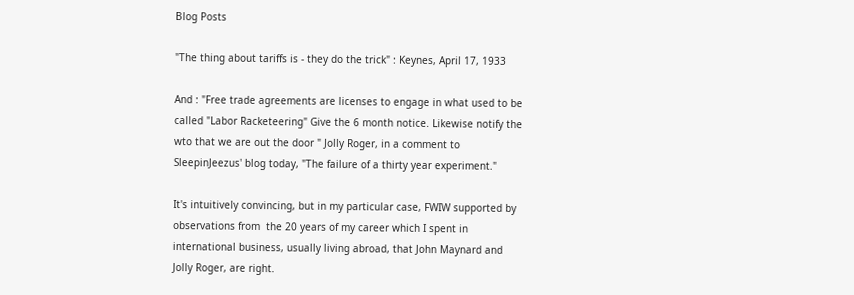Blog Posts

"The thing about tariffs is - they do the trick" : Keynes, April 17, 1933

And : "Free trade agreements are licenses to engage in what used to be called "Labor Racketeering" Give the 6 month notice. Likewise notify the wto that we are out the door " Jolly Roger, in a comment to SleepinJeezus' blog today, "The failure of a thirty year experiment."

It's intuitively convincing, but in my particular case, FWIW supported by observations from  the 20 years of my career which I spent in international business, usually living abroad, that John Maynard and Jolly Roger, are right.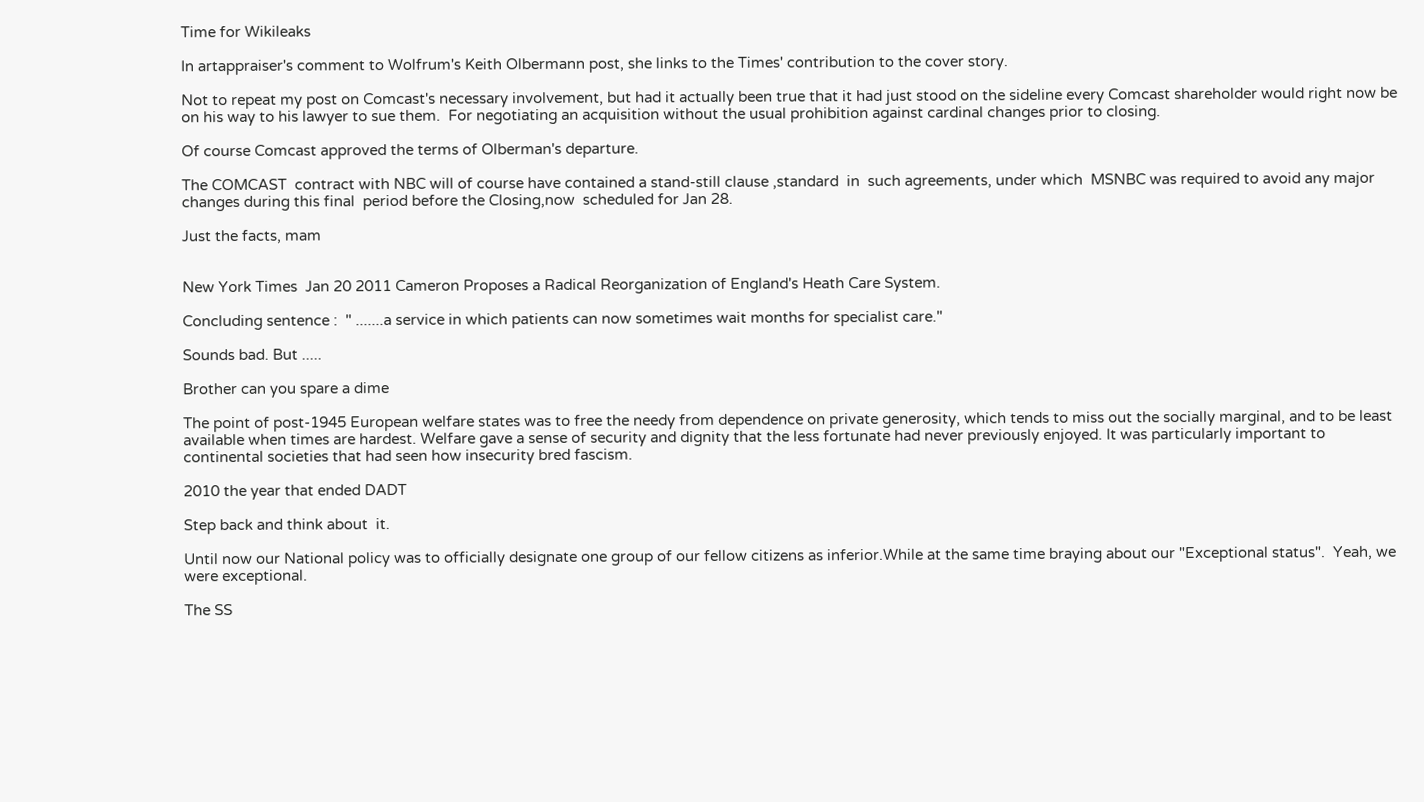Time for Wikileaks

In artappraiser's comment to Wolfrum's Keith Olbermann post, she links to the Times' contribution to the cover story.

Not to repeat my post on Comcast's necessary involvement, but had it actually been true that it had just stood on the sideline every Comcast shareholder would right now be on his way to his lawyer to sue them.  For negotiating an acquisition without the usual prohibition against cardinal changes prior to closing.

Of course Comcast approved the terms of Olberman's departure.

The COMCAST  contract with NBC will of course have contained a stand-still clause ,standard  in  such agreements, under which  MSNBC was required to avoid any major changes during this final  period before the Closing,now  scheduled for Jan 28.

Just the facts, mam


New York Times  Jan 20 2011 Cameron Proposes a Radical Reorganization of England's Heath Care System.

Concluding sentence :  " .......a service in which patients can now sometimes wait months for specialist care."

Sounds bad. But .....

Brother can you spare a dime

The point of post-1945 European welfare states was to free the needy from dependence on private generosity, which tends to miss out the socially marginal, and to be least available when times are hardest. Welfare gave a sense of security and dignity that the less fortunate had never previously enjoyed. It was particularly important to continental societies that had seen how insecurity bred fascism.

2010 the year that ended DADT

Step back and think about  it.

Until now our National policy was to officially designate one group of our fellow citizens as inferior.While at the same time braying about our "Exceptional status".  Yeah, we were exceptional.

The SS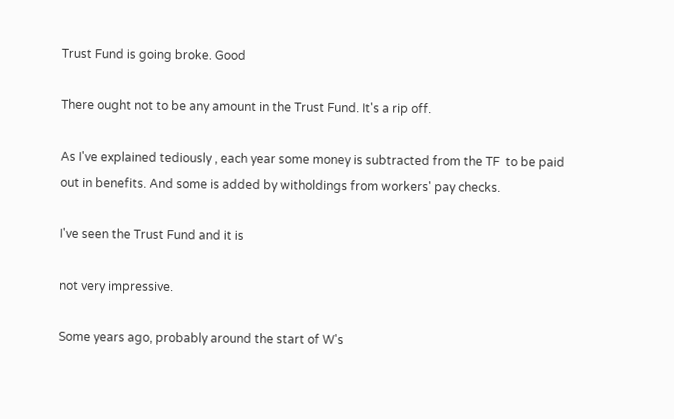Trust Fund is going broke. Good

There ought not to be any amount in the Trust Fund. It's a rip off.

As I've explained tediously , each year some money is subtracted from the TF  to be paid out in benefits. And some is added by witholdings from workers' pay checks.

I've seen the Trust Fund and it is

not very impressive.

Some years ago, probably around the start of W's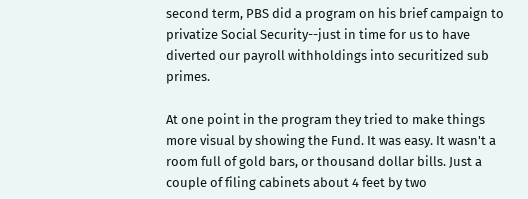second term, PBS did a program on his brief campaign to privatize Social Security--just in time for us to have diverted our payroll withholdings into securitized sub primes.

At one point in the program they tried to make things more visual by showing the Fund. It was easy. It wasn't a room full of gold bars, or thousand dollar bills. Just a couple of filing cabinets about 4 feet by two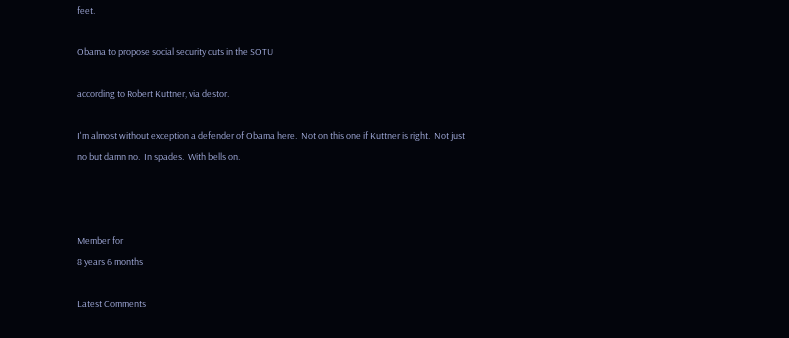feet.

Obama to propose social security cuts in the SOTU

according to Robert Kuttner, via destor.

I'm almost without exception a defender of Obama here.  Not on this one if Kuttner is right.  Not just no but damn no.  In spades.  With bells on.



Member for
8 years 6 months

Latest Comments